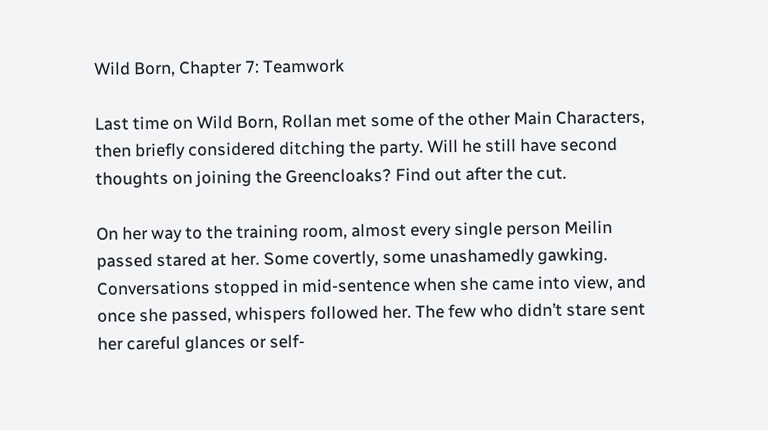Wild Born, Chapter 7: Teamwork

Last time on Wild Born, Rollan met some of the other Main Characters, then briefly considered ditching the party. Will he still have second thoughts on joining the Greencloaks? Find out after the cut.

On her way to the training room, almost every single person Meilin passed stared at her. Some covertly, some unashamedly gawking. Conversations stopped in mid-sentence when she came into view, and once she passed, whispers followed her. The few who didn’t stare sent her careful glances or self-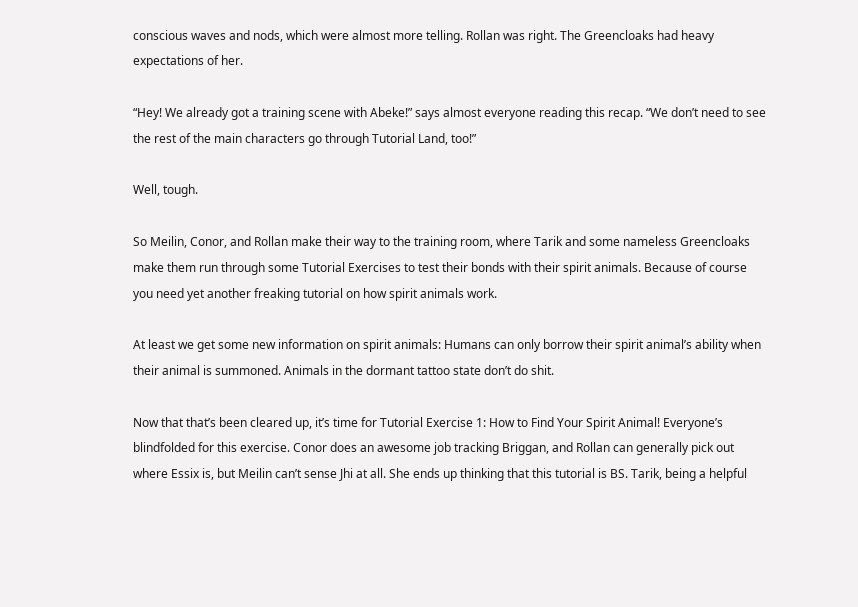conscious waves and nods, which were almost more telling. Rollan was right. The Greencloaks had heavy expectations of her.

“Hey! We already got a training scene with Abeke!” says almost everyone reading this recap. “We don’t need to see the rest of the main characters go through Tutorial Land, too!”

Well, tough.

So Meilin, Conor, and Rollan make their way to the training room, where Tarik and some nameless Greencloaks make them run through some Tutorial Exercises to test their bonds with their spirit animals. Because of course you need yet another freaking tutorial on how spirit animals work.

At least we get some new information on spirit animals: Humans can only borrow their spirit animal’s ability when their animal is summoned. Animals in the dormant tattoo state don’t do shit.

Now that that’s been cleared up, it’s time for Tutorial Exercise 1: How to Find Your Spirit Animal! Everyone’s blindfolded for this exercise. Conor does an awesome job tracking Briggan, and Rollan can generally pick out where Essix is, but Meilin can’t sense Jhi at all. She ends up thinking that this tutorial is BS. Tarik, being a helpful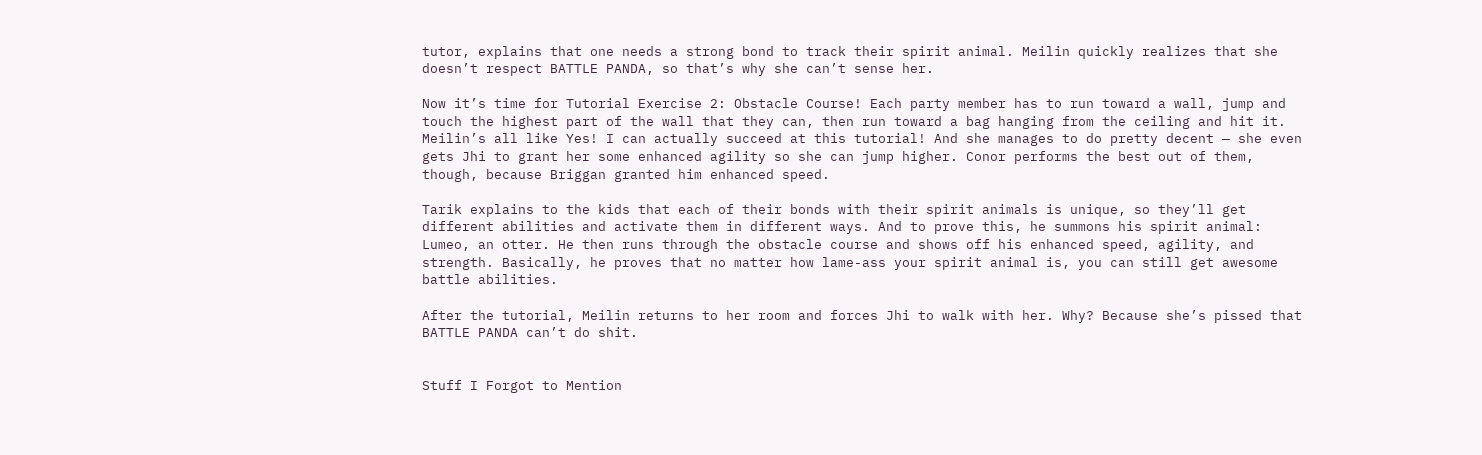tutor, explains that one needs a strong bond to track their spirit animal. Meilin quickly realizes that she doesn’t respect BATTLE PANDA, so that’s why she can’t sense her.

Now it’s time for Tutorial Exercise 2: Obstacle Course! Each party member has to run toward a wall, jump and touch the highest part of the wall that they can, then run toward a bag hanging from the ceiling and hit it. Meilin’s all like Yes! I can actually succeed at this tutorial! And she manages to do pretty decent — she even gets Jhi to grant her some enhanced agility so she can jump higher. Conor performs the best out of them, though, because Briggan granted him enhanced speed.

Tarik explains to the kids that each of their bonds with their spirit animals is unique, so they’ll get different abilities and activate them in different ways. And to prove this, he summons his spirit animal: Lumeo, an otter. He then runs through the obstacle course and shows off his enhanced speed, agility, and strength. Basically, he proves that no matter how lame-ass your spirit animal is, you can still get awesome battle abilities.

After the tutorial, Meilin returns to her room and forces Jhi to walk with her. Why? Because she’s pissed that BATTLE PANDA can’t do shit.


Stuff I Forgot to Mention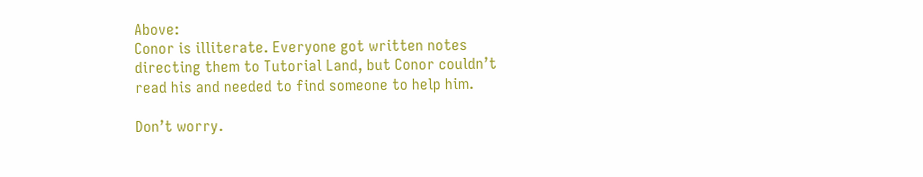Above:
Conor is illiterate. Everyone got written notes directing them to Tutorial Land, but Conor couldn’t read his and needed to find someone to help him.

Don’t worry.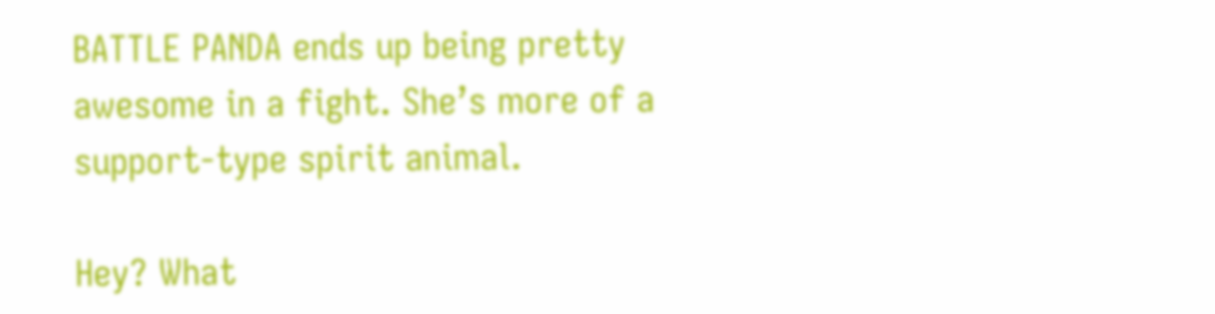BATTLE PANDA ends up being pretty awesome in a fight. She’s more of a support-type spirit animal.

Hey? What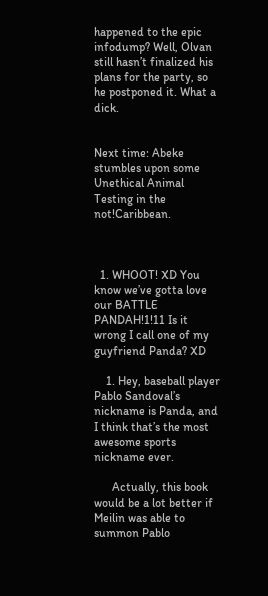happened to the epic infodump? Well, Olvan still hasn’t finalized his plans for the party, so he postponed it. What a dick.


Next time: Abeke stumbles upon some Unethical Animal Testing in the not!Caribbean.



  1. WHOOT! XD You know we’ve gotta love our BATTLE PANDAH!1!11 Is it wrong I call one of my guyfriend Panda? XD

    1. Hey, baseball player Pablo Sandoval’s nickname is Panda, and I think that’s the most awesome sports nickname ever.

      Actually, this book would be a lot better if Meilin was able to summon Pablo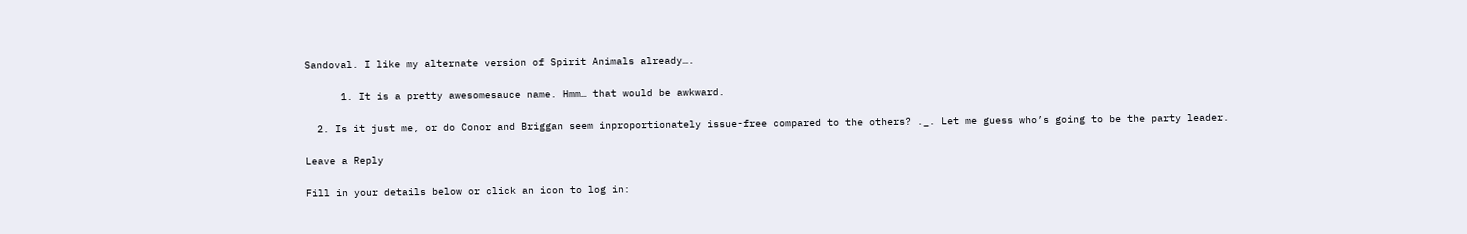Sandoval. I like my alternate version of Spirit Animals already….

      1. It is a pretty awesomesauce name. Hmm… that would be awkward.

  2. Is it just me, or do Conor and Briggan seem inproportionately issue-free compared to the others? ._. Let me guess who’s going to be the party leader.

Leave a Reply

Fill in your details below or click an icon to log in: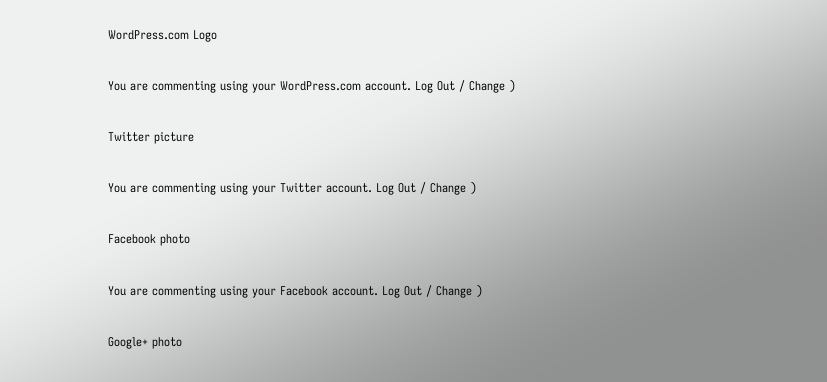WordPress.com Logo

You are commenting using your WordPress.com account. Log Out / Change )

Twitter picture

You are commenting using your Twitter account. Log Out / Change )

Facebook photo

You are commenting using your Facebook account. Log Out / Change )

Google+ photo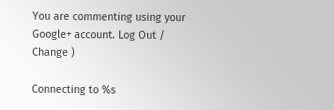You are commenting using your Google+ account. Log Out / Change )

Connecting to %s